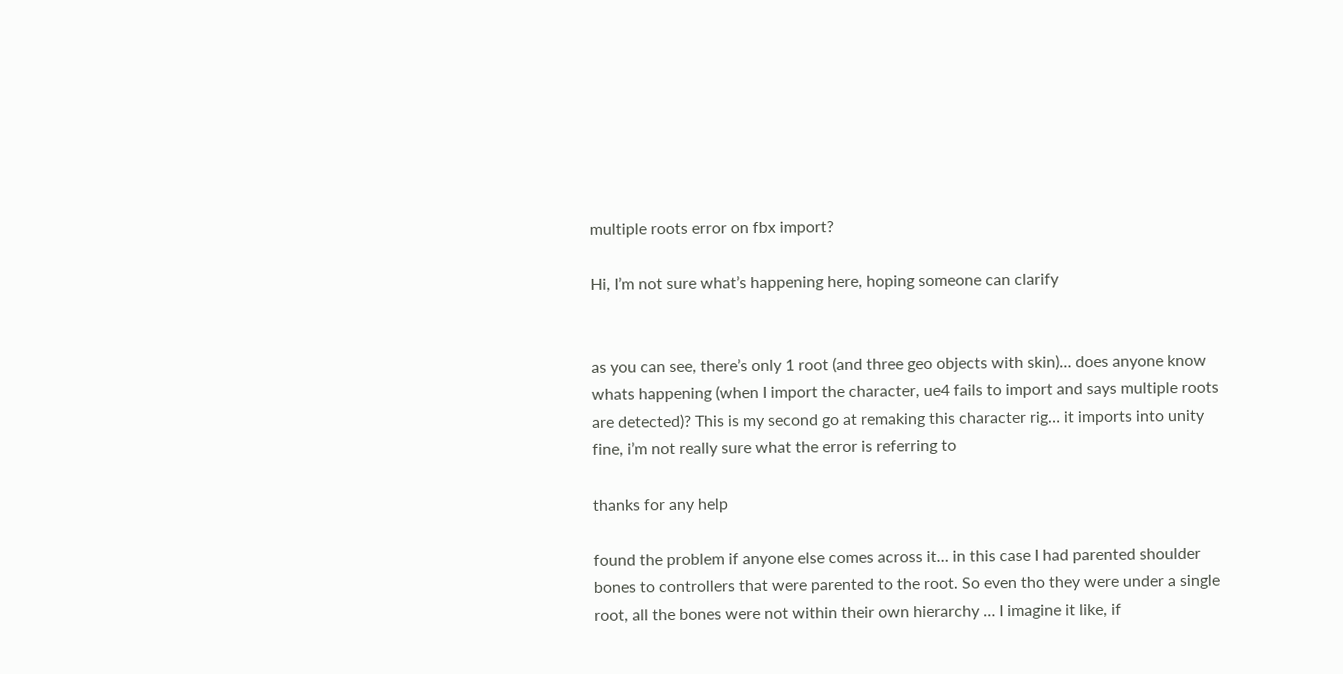multiple roots error on fbx import?

Hi, I’m not sure what’s happening here, hoping someone can clarify


as you can see, there’s only 1 root (and three geo objects with skin)… does anyone know whats happening (when I import the character, ue4 fails to import and says multiple roots are detected)? This is my second go at remaking this character rig… it imports into unity fine, i’m not really sure what the error is referring to

thanks for any help

found the problem if anyone else comes across it… in this case I had parented shoulder bones to controllers that were parented to the root. So even tho they were under a single root, all the bones were not within their own hierarchy … I imagine it like, if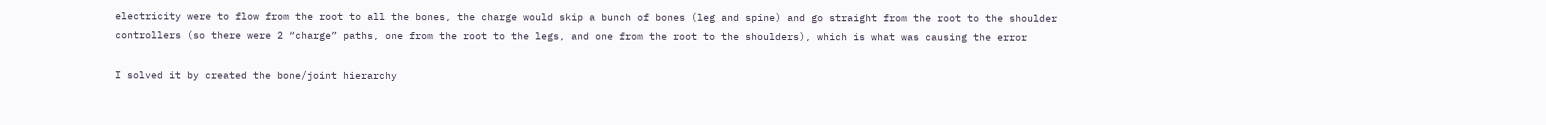electricity were to flow from the root to all the bones, the charge would skip a bunch of bones (leg and spine) and go straight from the root to the shoulder controllers (so there were 2 “charge” paths, one from the root to the legs, and one from the root to the shoulders), which is what was causing the error

I solved it by created the bone/joint hierarchy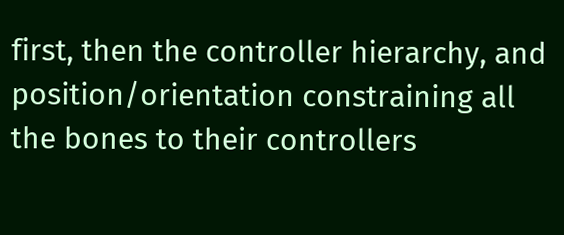first, then the controller hierarchy, and position/orientation constraining all the bones to their controllers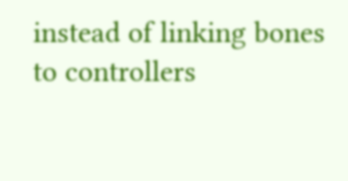instead of linking bones to controllers